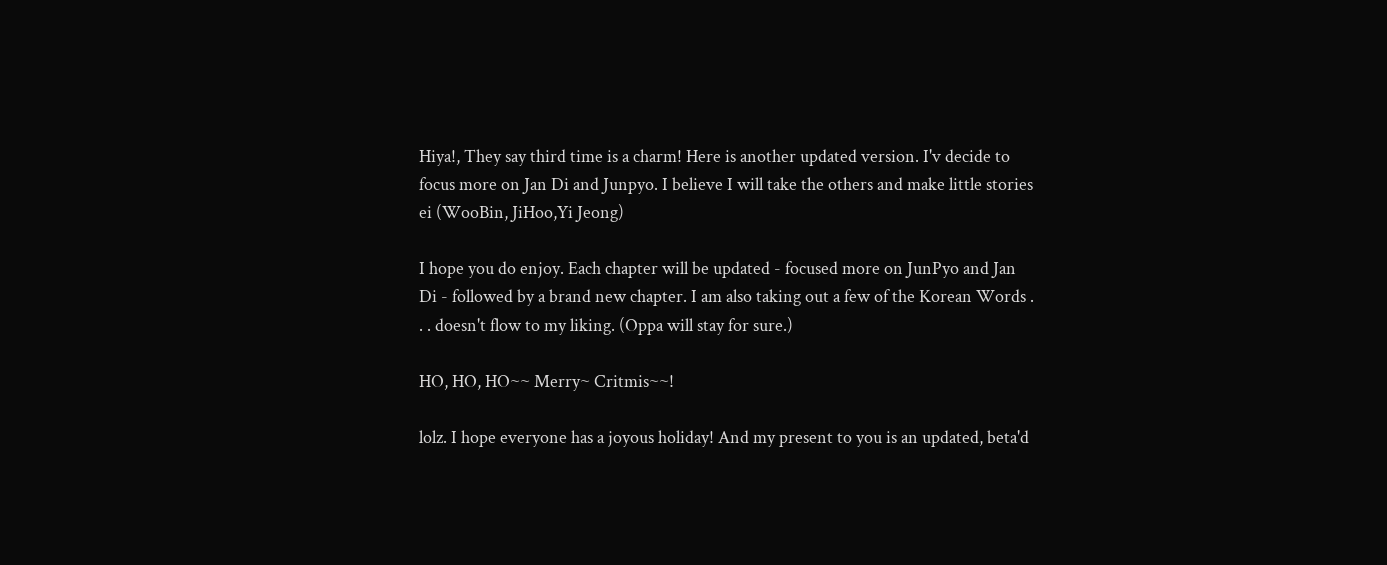Hiya!, They say third time is a charm! Here is another updated version. I'v decide to focus more on Jan Di and Junpyo. I believe I will take the others and make little stories ei (WooBin, JiHoo,Yi Jeong)

I hope you do enjoy. Each chapter will be updated - focused more on JunPyo and Jan Di - followed by a brand new chapter. I am also taking out a few of the Korean Words . . . doesn't flow to my liking. (Oppa will stay for sure.)

HO, HO, HO~~ Merry~ Critmis~~!

lolz. I hope everyone has a joyous holiday! And my present to you is an updated, beta'd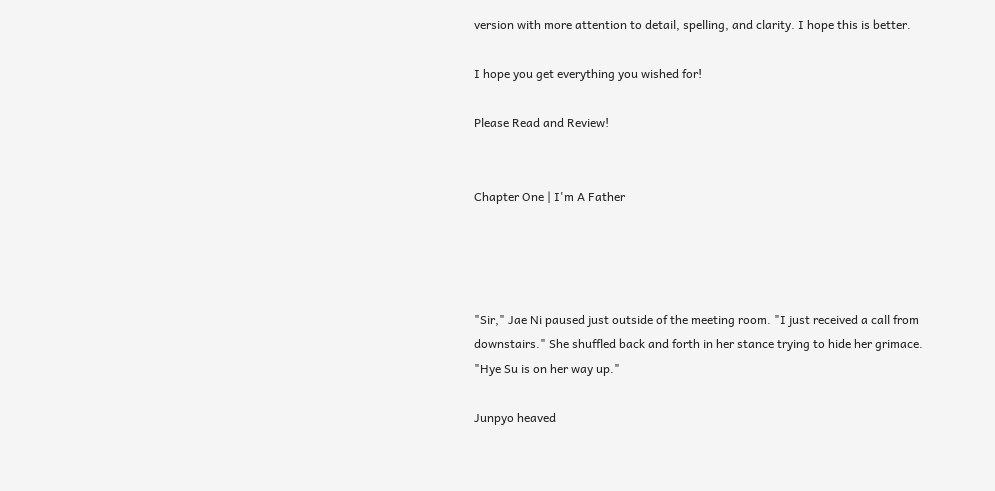version with more attention to detail, spelling, and clarity. I hope this is better.

I hope you get everything you wished for!

Please Read and Review!


Chapter One | I'm A Father




"Sir," Jae Ni paused just outside of the meeting room. "I just received a call from downstairs." She shuffled back and forth in her stance trying to hide her grimace. "Hye Su is on her way up."

Junpyo heaved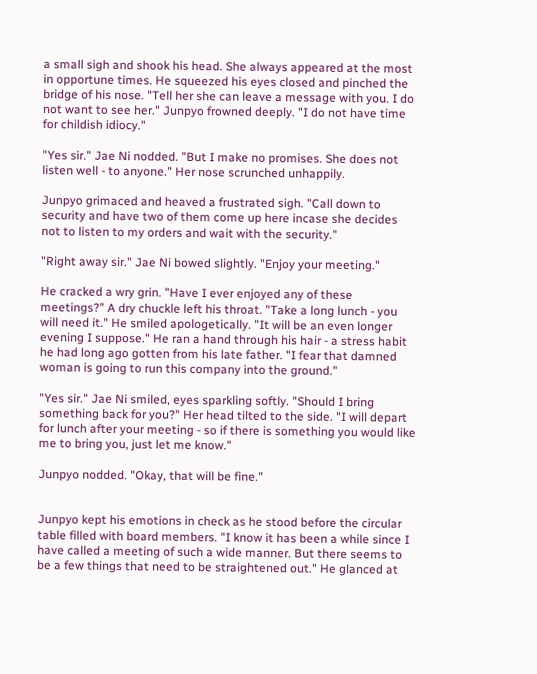a small sigh and shook his head. She always appeared at the most in opportune times. He squeezed his eyes closed and pinched the bridge of his nose. "Tell her she can leave a message with you. I do not want to see her." Junpyo frowned deeply. "I do not have time for childish idiocy."

"Yes sir." Jae Ni nodded. "But I make no promises. She does not listen well - to anyone." Her nose scrunched unhappily.

Junpyo grimaced and heaved a frustrated sigh. "Call down to security and have two of them come up here incase she decides not to listen to my orders and wait with the security."

"Right away sir." Jae Ni bowed slightly. "Enjoy your meeting."

He cracked a wry grin. "Have I ever enjoyed any of these meetings?" A dry chuckle left his throat. "Take a long lunch - you will need it." He smiled apologetically. "It will be an even longer evening I suppose." He ran a hand through his hair - a stress habit he had long ago gotten from his late father. "I fear that damned woman is going to run this company into the ground."

"Yes sir." Jae Ni smiled, eyes sparkling softly. "Should I bring something back for you?" Her head tilted to the side. "I will depart for lunch after your meeting - so if there is something you would like me to bring you, just let me know."

Junpyo nodded. "Okay, that will be fine."


Junpyo kept his emotions in check as he stood before the circular table filled with board members. "I know it has been a while since I have called a meeting of such a wide manner. But there seems to be a few things that need to be straightened out." He glanced at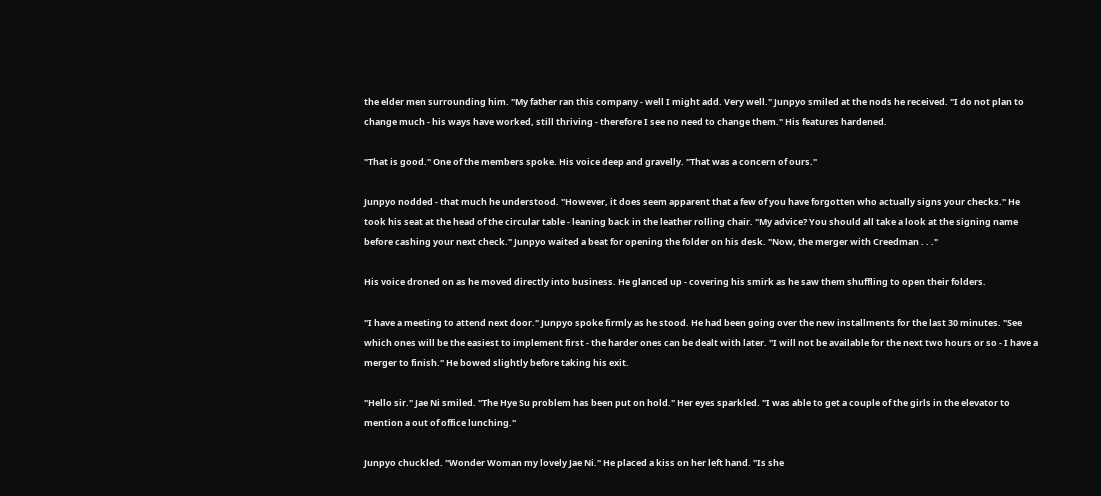the elder men surrounding him. "My father ran this company - well I might add. Very well." Junpyo smiled at the nods he received. "I do not plan to change much - his ways have worked, still thriving - therefore I see no need to change them." His features hardened.

"That is good." One of the members spoke. His voice deep and gravelly. "That was a concern of ours."

Junpyo nodded - that much he understood. "However, it does seem apparent that a few of you have forgotten who actually signs your checks." He took his seat at the head of the circular table - leaning back in the leather rolling chair. "My advice? You should all take a look at the signing name before cashing your next check." Junpyo waited a beat for opening the folder on his desk. "Now, the merger with Creedman . . ."

His voice droned on as he moved directly into business. He glanced up - covering his smirk as he saw them shuffling to open their folders.

"I have a meeting to attend next door." Junpyo spoke firmly as he stood. He had been going over the new installments for the last 30 minutes. "See which ones will be the easiest to implement first - the harder ones can be dealt with later. "I will not be available for the next two hours or so - I have a merger to finish." He bowed slightly before taking his exit.

"Hello sir." Jae Ni smiled. "The Hye Su problem has been put on hold." Her eyes sparkled. "I was able to get a couple of the girls in the elevator to mention a out of office lunching."

Junpyo chuckled. "Wonder Woman my lovely Jae Ni." He placed a kiss on her left hand. "Is she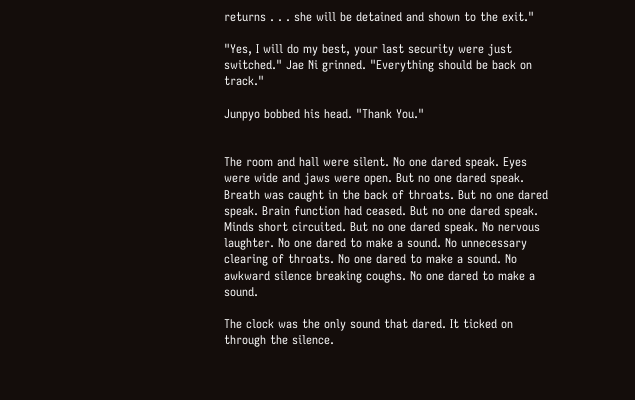returns . . . she will be detained and shown to the exit."

"Yes, I will do my best, your last security were just switched." Jae Ni grinned. "Everything should be back on track."

Junpyo bobbed his head. "Thank You."


The room and hall were silent. No one dared speak. Eyes were wide and jaws were open. But no one dared speak. Breath was caught in the back of throats. But no one dared speak. Brain function had ceased. But no one dared speak. Minds short circuited. But no one dared speak. No nervous laughter. No one dared to make a sound. No unnecessary clearing of throats. No one dared to make a sound. No awkward silence breaking coughs. No one dared to make a sound.

The clock was the only sound that dared. It ticked on through the silence.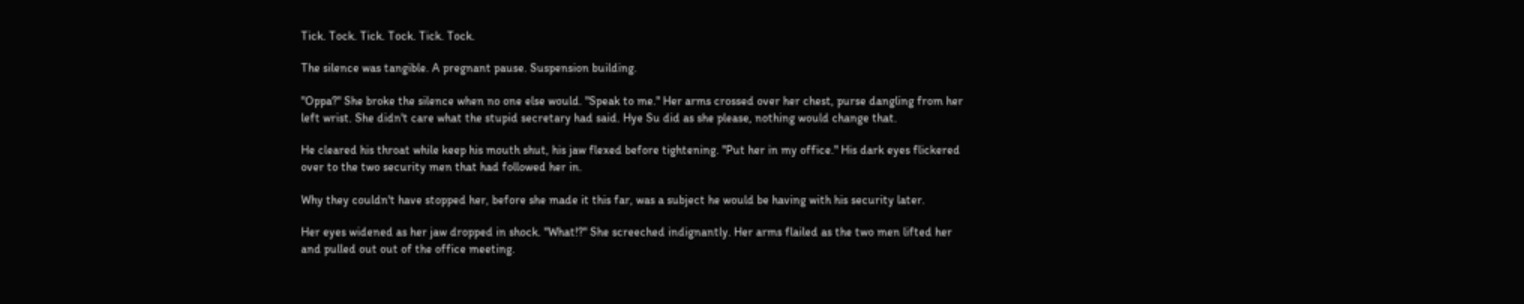Tick. Tock. Tick. Tock. Tick. Tock.

The silence was tangible. A pregnant pause. Suspension building.

"Oppa?" She broke the silence when no one else would. "Speak to me." Her arms crossed over her chest, purse dangling from her left wrist. She didn't care what the stupid secretary had said. Hye Su did as she please, nothing would change that.

He cleared his throat while keep his mouth shut, his jaw flexed before tightening. "Put her in my office." His dark eyes flickered over to the two security men that had followed her in.

Why they couldn't have stopped her, before she made it this far, was a subject he would be having with his security later.

Her eyes widened as her jaw dropped in shock. "What!?" She screeched indignantly. Her arms flailed as the two men lifted her and pulled out out of the office meeting.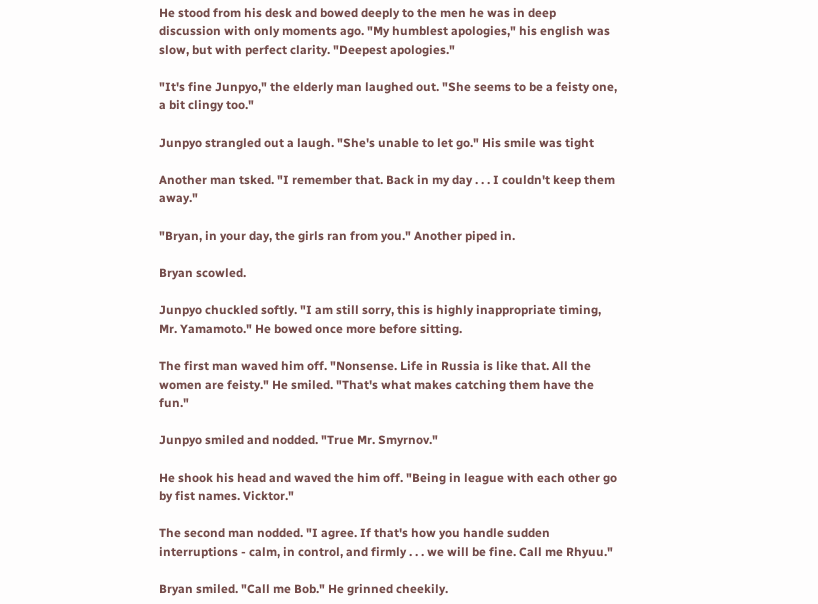He stood from his desk and bowed deeply to the men he was in deep discussion with only moments ago. "My humblest apologies," his english was slow, but with perfect clarity. "Deepest apologies."

"It's fine Junpyo," the elderly man laughed out. "She seems to be a feisty one, a bit clingy too."

Junpyo strangled out a laugh. "She's unable to let go." His smile was tight

Another man tsked. "I remember that. Back in my day . . . I couldn't keep them away."

"Bryan, in your day, the girls ran from you." Another piped in.

Bryan scowled.

Junpyo chuckled softly. "I am still sorry, this is highly inappropriate timing, Mr. Yamamoto." He bowed once more before sitting.

The first man waved him off. "Nonsense. Life in Russia is like that. All the women are feisty." He smiled. "That's what makes catching them have the fun."

Junpyo smiled and nodded. "True Mr. Smyrnov."

He shook his head and waved the him off. "Being in league with each other go by fist names. Vicktor."

The second man nodded. "I agree. If that's how you handle sudden interruptions - calm, in control, and firmly . . . we will be fine. Call me Rhyuu."

Bryan smiled. "Call me Bob." He grinned cheekily.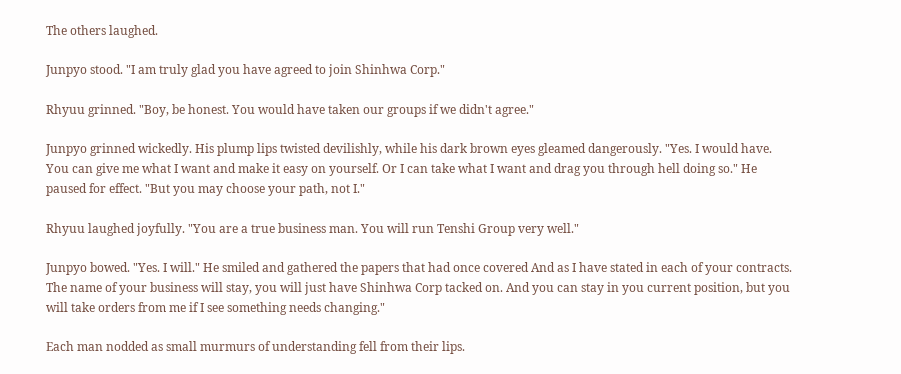The others laughed.

Junpyo stood. "I am truly glad you have agreed to join Shinhwa Corp."

Rhyuu grinned. "Boy, be honest. You would have taken our groups if we didn't agree."

Junpyo grinned wickedly. His plump lips twisted devilishly, while his dark brown eyes gleamed dangerously. "Yes. I would have. You can give me what I want and make it easy on yourself. Or I can take what I want and drag you through hell doing so." He paused for effect. "But you may choose your path, not I."

Rhyuu laughed joyfully. "You are a true business man. You will run Tenshi Group very well."

Junpyo bowed. "Yes. I will." He smiled and gathered the papers that had once covered And as I have stated in each of your contracts. The name of your business will stay, you will just have Shinhwa Corp tacked on. And you can stay in you current position, but you will take orders from me if I see something needs changing."

Each man nodded as small murmurs of understanding fell from their lips.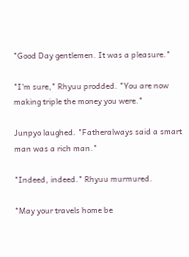"Good Day gentlemen. It was a pleasure."

"I'm sure," Rhyuu prodded. "You are now making triple the money you were."

Junpyo laughed. "Fatheralways said a smart man was a rich man."

"Indeed, indeed." Rhyuu murmured.

"May your travels home be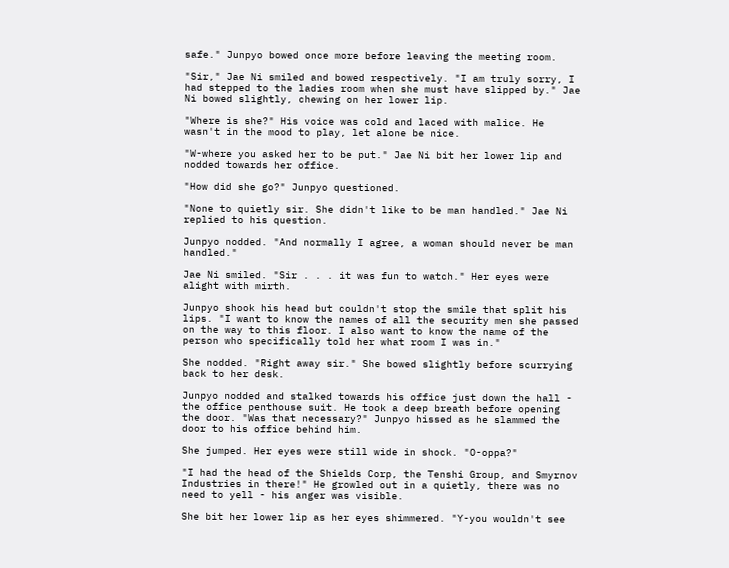safe." Junpyo bowed once more before leaving the meeting room.

"Sir," Jae Ni smiled and bowed respectively. "I am truly sorry, I had stepped to the ladies room when she must have slipped by." Jae Ni bowed slightly, chewing on her lower lip.

"Where is she?" His voice was cold and laced with malice. He wasn't in the mood to play, let alone be nice.

"W-where you asked her to be put." Jae Ni bit her lower lip and nodded towards her office.

"How did she go?" Junpyo questioned.

"None to quietly sir. She didn't like to be man handled." Jae Ni replied to his question.

Junpyo nodded. "And normally I agree, a woman should never be man handled."

Jae Ni smiled. "Sir . . . it was fun to watch." Her eyes were alight with mirth.

Junpyo shook his head but couldn't stop the smile that split his lips. "I want to know the names of all the security men she passed on the way to this floor. I also want to know the name of the person who specifically told her what room I was in."

She nodded. "Right away sir." She bowed slightly before scurrying back to her desk.

Junpyo nodded and stalked towards his office just down the hall - the office penthouse suit. He took a deep breath before opening the door. "Was that necessary?" Junpyo hissed as he slammed the door to his office behind him.

She jumped. Her eyes were still wide in shock. "O-oppa?"

"I had the head of the Shields Corp, the Tenshi Group, and Smyrnov Industries in there!" He growled out in a quietly, there was no need to yell - his anger was visible.

She bit her lower lip as her eyes shimmered. "Y-you wouldn't see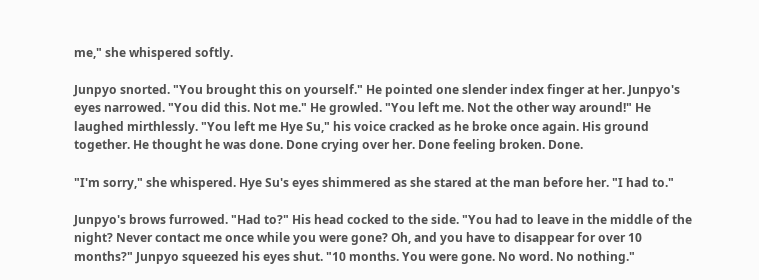me," she whispered softly.

Junpyo snorted. "You brought this on yourself." He pointed one slender index finger at her. Junpyo's eyes narrowed. "You did this. Not me." He growled. "You left me. Not the other way around!" He laughed mirthlessly. "You left me Hye Su," his voice cracked as he broke once again. His ground together. He thought he was done. Done crying over her. Done feeling broken. Done.

"I'm sorry," she whispered. Hye Su's eyes shimmered as she stared at the man before her. "I had to."

Junpyo's brows furrowed. "Had to?" His head cocked to the side. "You had to leave in the middle of the night? Never contact me once while you were gone? Oh, and you have to disappear for over 10 months?" Junpyo squeezed his eyes shut. "10 months. You were gone. No word. No nothing."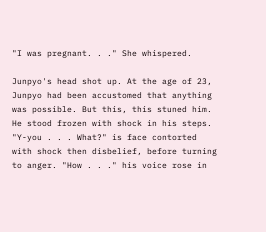"I was pregnant. . ." She whispered.

Junpyo's head shot up. At the age of 23, Junpyo had been accustomed that anything was possible. But this, this stuned him. He stood frozen with shock in his steps. "Y-you . . . What?" is face contorted with shock then disbelief, before turning to anger. "How . . ." his voice rose in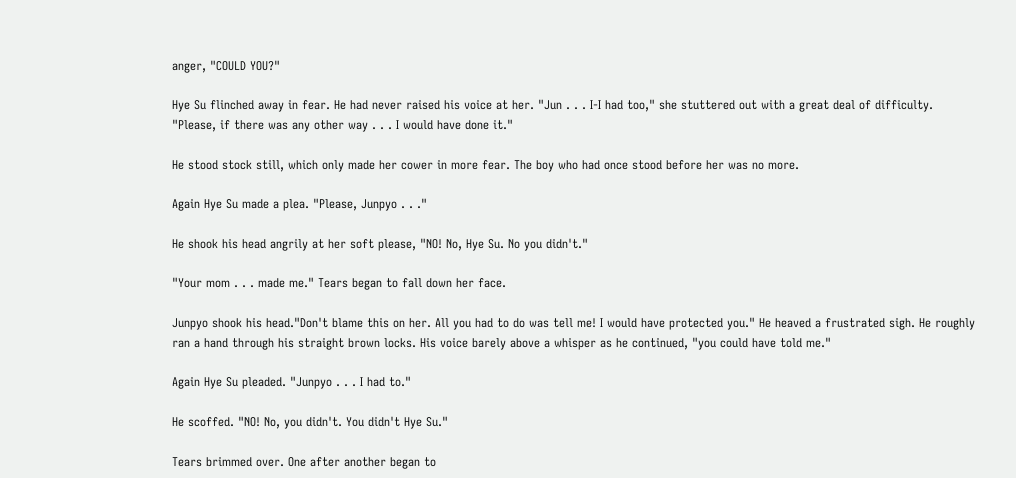anger, "COULD YOU?"

Hye Su flinched away in fear. He had never raised his voice at her. "Jun . . . I-I had too," she stuttered out with a great deal of difficulty. "Please, if there was any other way . . . I would have done it."

He stood stock still, which only made her cower in more fear. The boy who had once stood before her was no more.

Again Hye Su made a plea. "Please, Junpyo . . ."

He shook his head angrily at her soft please, "NO! No, Hye Su. No you didn't."

"Your mom . . . made me." Tears began to fall down her face.

Junpyo shook his head."Don't blame this on her. All you had to do was tell me! I would have protected you." He heaved a frustrated sigh. He roughly ran a hand through his straight brown locks. His voice barely above a whisper as he continued, "you could have told me."

Again Hye Su pleaded. "Junpyo . . . I had to."

He scoffed. "NO! No, you didn't. You didn't Hye Su."

Tears brimmed over. One after another began to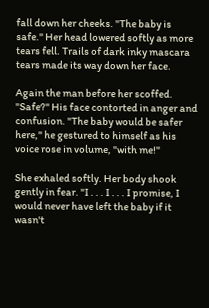fall down her cheeks. "The baby is safe." Her head lowered softly as more tears fell. Trails of dark inky mascara tears made its way down her face.

Again the man before her scoffed. "Safe?" His face contorted in anger and confusion. "The baby would be safer here," he gestured to himself as his voice rose in volume, "with me!"

She exhaled softly. Her body shook gently in fear. "I . . . I . . . I promise, I would never have left the baby if it wasn't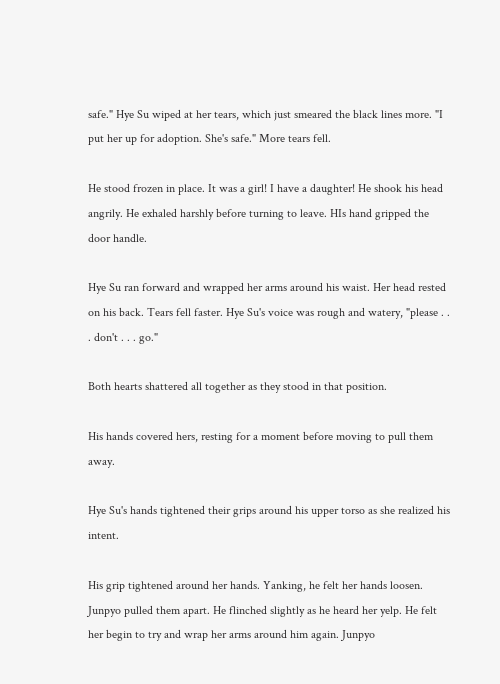safe." Hye Su wiped at her tears, which just smeared the black lines more. "I put her up for adoption. She's safe." More tears fell.

He stood frozen in place. It was a girl! I have a daughter! He shook his head angrily. He exhaled harshly before turning to leave. HIs hand gripped the door handle.

Hye Su ran forward and wrapped her arms around his waist. Her head rested on his back. Tears fell faster. Hye Su's voice was rough and watery, "please . . . don't . . . go."

Both hearts shattered all together as they stood in that position.

His hands covered hers, resting for a moment before moving to pull them away.

Hye Su's hands tightened their grips around his upper torso as she realized his intent.

His grip tightened around her hands. Yanking, he felt her hands loosen. Junpyo pulled them apart. He flinched slightly as he heard her yelp. He felt her begin to try and wrap her arms around him again. Junpyo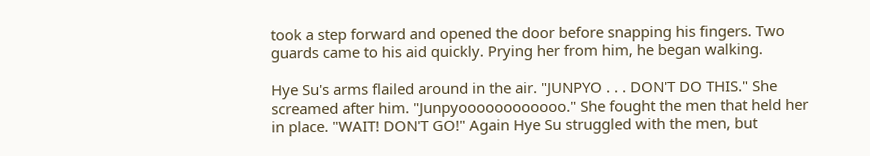took a step forward and opened the door before snapping his fingers. Two guards came to his aid quickly. Prying her from him, he began walking.

Hye Su's arms flailed around in the air. "JUNPYO . . . DON'T DO THIS." She screamed after him. "Junpyoooooooooooo." She fought the men that held her in place. "WAIT! DON'T GO!" Again Hye Su struggled with the men, but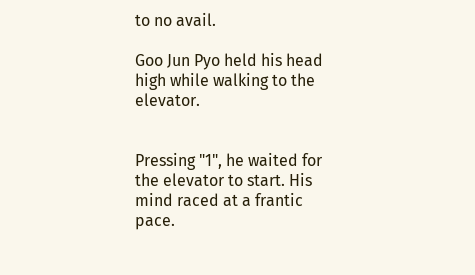to no avail.

Goo Jun Pyo held his head high while walking to the elevator.


Pressing "1", he waited for the elevator to start. His mind raced at a frantic pace.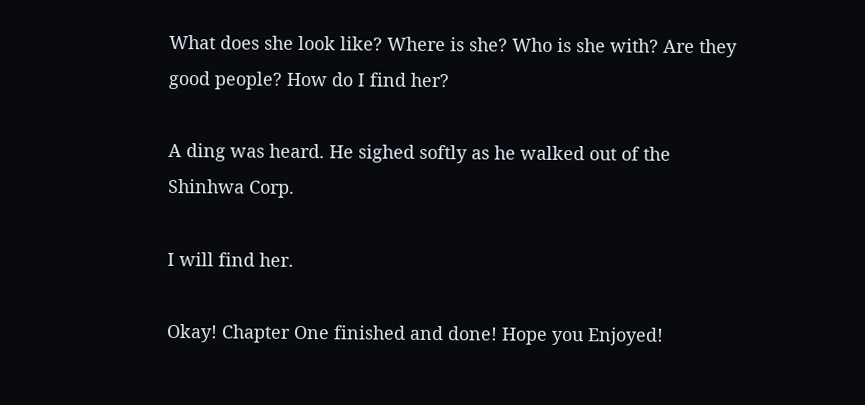What does she look like? Where is she? Who is she with? Are they good people? How do I find her?

A ding was heard. He sighed softly as he walked out of the Shinhwa Corp.

I will find her.

Okay! Chapter One finished and done! Hope you Enjoyed!